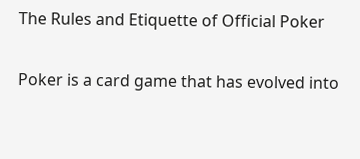The Rules and Etiquette of Official Poker

Poker is a card game that has evolved into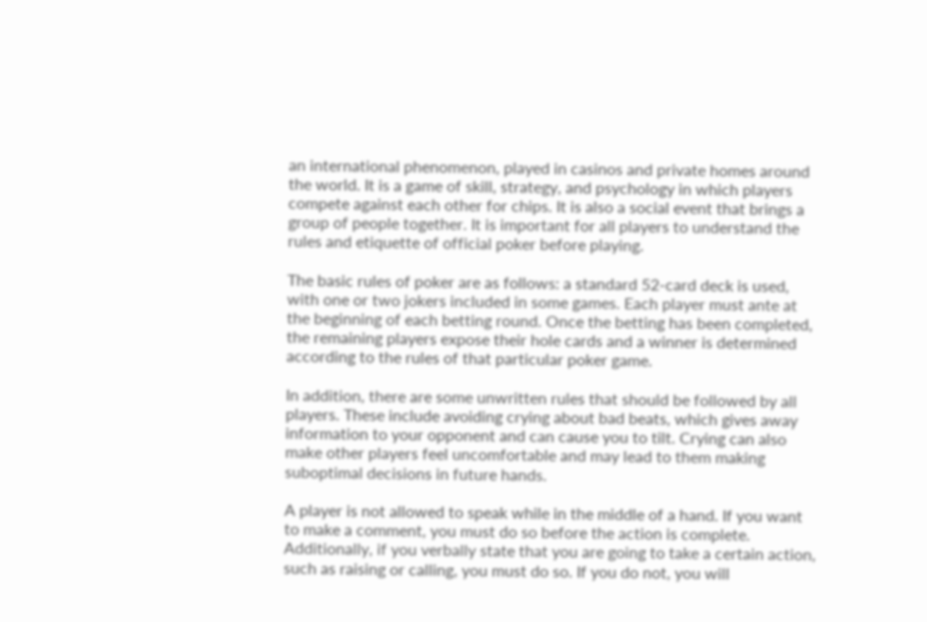an international phenomenon, played in casinos and private homes around the world. It is a game of skill, strategy, and psychology in which players compete against each other for chips. It is also a social event that brings a group of people together. It is important for all players to understand the rules and etiquette of official poker before playing.

The basic rules of poker are as follows: a standard 52-card deck is used, with one or two jokers included in some games. Each player must ante at the beginning of each betting round. Once the betting has been completed, the remaining players expose their hole cards and a winner is determined according to the rules of that particular poker game.

In addition, there are some unwritten rules that should be followed by all players. These include avoiding crying about bad beats, which gives away information to your opponent and can cause you to tilt. Crying can also make other players feel uncomfortable and may lead to them making suboptimal decisions in future hands.

A player is not allowed to speak while in the middle of a hand. If you want to make a comment, you must do so before the action is complete. Additionally, if you verbally state that you are going to take a certain action, such as raising or calling, you must do so. If you do not, you will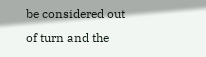be considered out of turn and the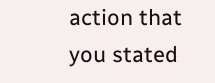action that you stated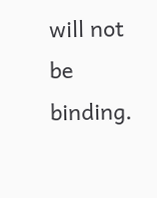will not be binding.